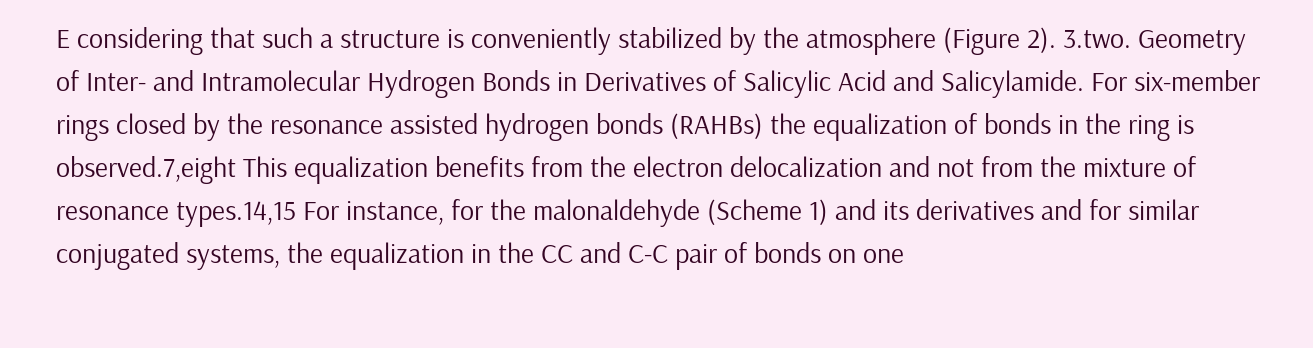E considering that such a structure is conveniently stabilized by the atmosphere (Figure 2). 3.two. Geometry of Inter- and Intramolecular Hydrogen Bonds in Derivatives of Salicylic Acid and Salicylamide. For six-member rings closed by the resonance assisted hydrogen bonds (RAHBs) the equalization of bonds in the ring is observed.7,eight This equalization benefits from the electron delocalization and not from the mixture of resonance types.14,15 For instance, for the malonaldehyde (Scheme 1) and its derivatives and for similar conjugated systems, the equalization in the CC and C-C pair of bonds on one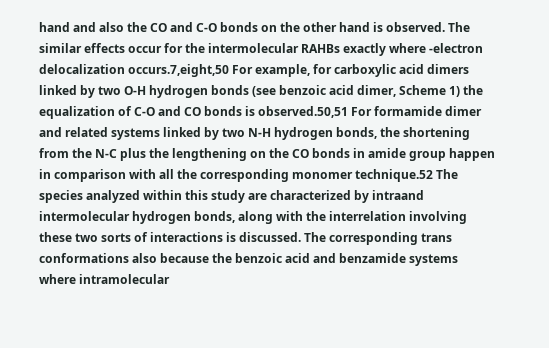hand and also the CO and C-O bonds on the other hand is observed. The similar effects occur for the intermolecular RAHBs exactly where -electron delocalization occurs.7,eight,50 For example, for carboxylic acid dimers linked by two O-H hydrogen bonds (see benzoic acid dimer, Scheme 1) the equalization of C-O and CO bonds is observed.50,51 For formamide dimer and related systems linked by two N-H hydrogen bonds, the shortening from the N-C plus the lengthening on the CO bonds in amide group happen in comparison with all the corresponding monomer technique.52 The species analyzed within this study are characterized by intraand intermolecular hydrogen bonds, along with the interrelation involving these two sorts of interactions is discussed. The corresponding trans conformations also because the benzoic acid and benzamide systems where intramolecular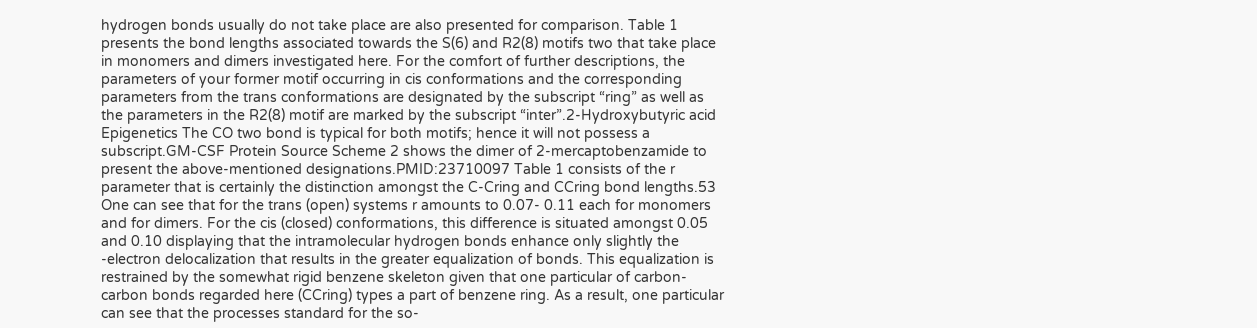hydrogen bonds usually do not take place are also presented for comparison. Table 1 presents the bond lengths associated towards the S(6) and R2(8) motifs two that take place in monomers and dimers investigated here. For the comfort of further descriptions, the parameters of your former motif occurring in cis conformations and the corresponding parameters from the trans conformations are designated by the subscript “ring” as well as the parameters in the R2(8) motif are marked by the subscript “inter”.2-Hydroxybutyric acid Epigenetics The CO two bond is typical for both motifs; hence it will not possess a subscript.GM-CSF Protein Source Scheme 2 shows the dimer of 2-mercaptobenzamide to present the above-mentioned designations.PMID:23710097 Table 1 consists of the r parameter that is certainly the distinction amongst the C-Cring and CCring bond lengths.53 One can see that for the trans (open) systems r amounts to 0.07- 0.11 each for monomers and for dimers. For the cis (closed) conformations, this difference is situated amongst 0.05 and 0.10 displaying that the intramolecular hydrogen bonds enhance only slightly the -electron delocalization that results in the greater equalization of bonds. This equalization is restrained by the somewhat rigid benzene skeleton given that one particular of carbon-carbon bonds regarded here (CCring) types a part of benzene ring. As a result, one particular can see that the processes standard for the so-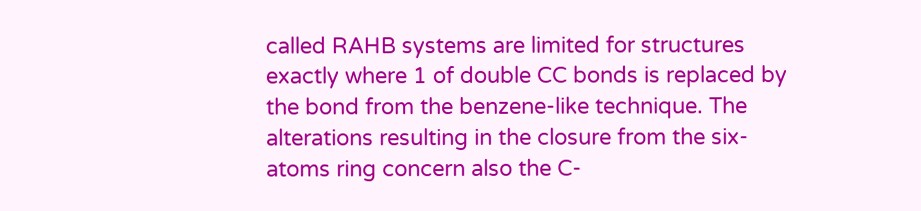called RAHB systems are limited for structures exactly where 1 of double CC bonds is replaced by the bond from the benzene-like technique. The alterations resulting in the closure from the six-atoms ring concern also the C-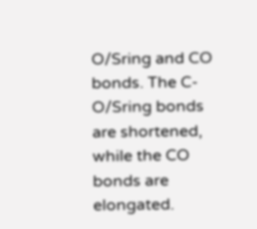O/Sring and CO bonds. The C-O/Sring bonds are shortened, while the CO bonds are elongated.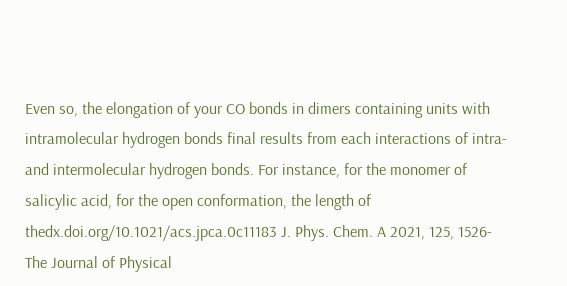Even so, the elongation of your CO bonds in dimers containing units with intramolecular hydrogen bonds final results from each interactions of intra- and intermolecular hydrogen bonds. For instance, for the monomer of salicylic acid, for the open conformation, the length of thedx.doi.org/10.1021/acs.jpca.0c11183 J. Phys. Chem. A 2021, 125, 1526-The Journal of Physical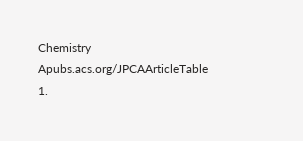Chemistry Apubs.acs.org/JPCAArticleTable 1.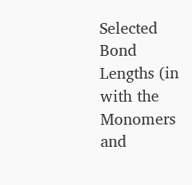Selected Bond Lengths (in with the Monomers and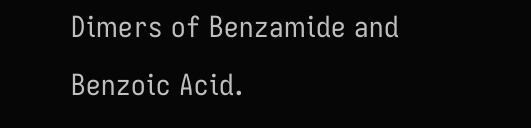Dimers of Benzamide and Benzoic Acid.